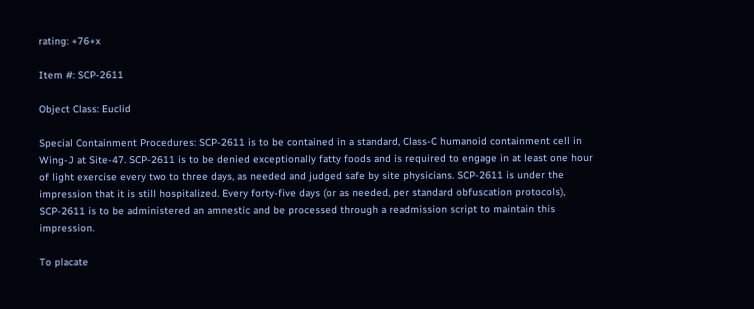rating: +76+x

Item #: SCP-2611

Object Class: Euclid

Special Containment Procedures: SCP-2611 is to be contained in a standard, Class-C humanoid containment cell in Wing-J at Site-47. SCP-2611 is to be denied exceptionally fatty foods and is required to engage in at least one hour of light exercise every two to three days, as needed and judged safe by site physicians. SCP-2611 is under the impression that it is still hospitalized. Every forty-five days (or as needed, per standard obfuscation protocols), SCP-2611 is to be administered an amnestic and be processed through a readmission script to maintain this impression.

To placate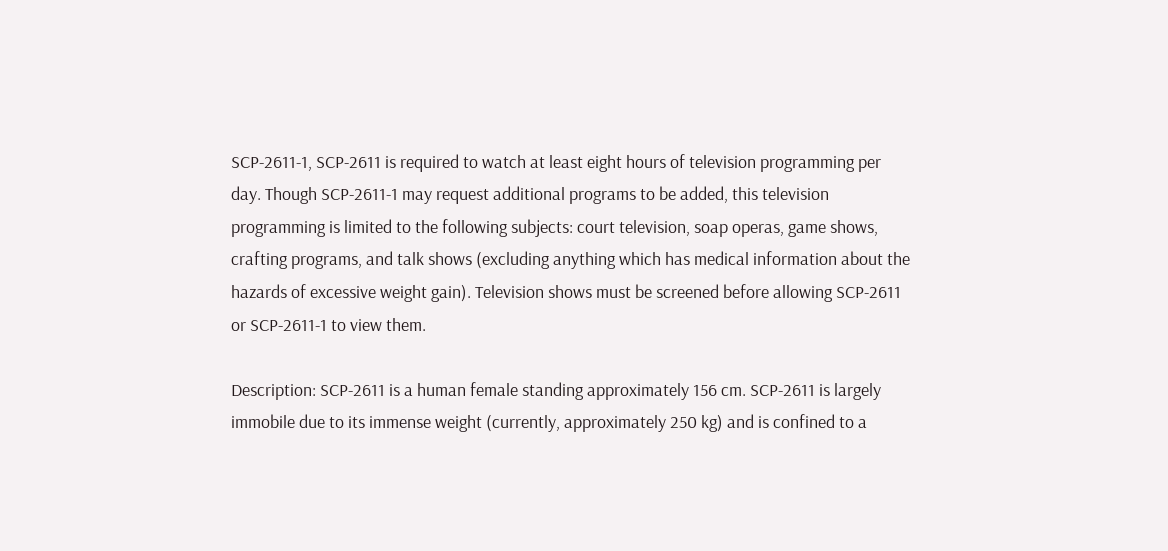SCP-2611-1, SCP-2611 is required to watch at least eight hours of television programming per day. Though SCP-2611-1 may request additional programs to be added, this television programming is limited to the following subjects: court television, soap operas, game shows, crafting programs, and talk shows (excluding anything which has medical information about the hazards of excessive weight gain). Television shows must be screened before allowing SCP-2611 or SCP-2611-1 to view them.

Description: SCP-2611 is a human female standing approximately 156 cm. SCP-2611 is largely immobile due to its immense weight (currently, approximately 250 kg) and is confined to a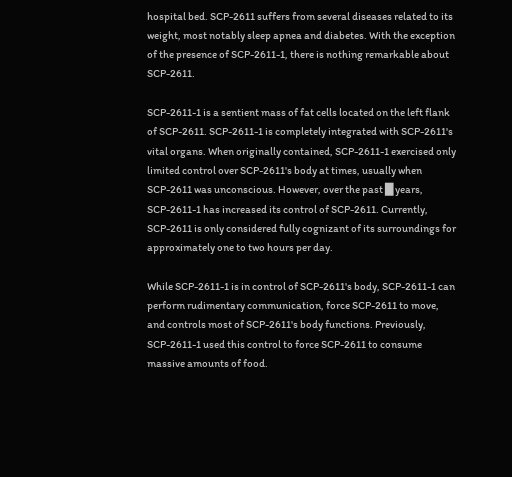hospital bed. SCP-2611 suffers from several diseases related to its weight, most notably sleep apnea and diabetes. With the exception of the presence of SCP-2611-1, there is nothing remarkable about SCP-2611.

SCP-2611-1 is a sentient mass of fat cells located on the left flank of SCP-2611. SCP-2611-1 is completely integrated with SCP-2611's vital organs. When originally contained, SCP-2611-1 exercised only limited control over SCP-2611's body at times, usually when SCP-2611 was unconscious. However, over the past █ years, SCP-2611-1 has increased its control of SCP-2611. Currently, SCP-2611 is only considered fully cognizant of its surroundings for approximately one to two hours per day.

While SCP-2611-1 is in control of SCP-2611's body, SCP-2611-1 can perform rudimentary communication, force SCP-2611 to move, and controls most of SCP-2611's body functions. Previously, SCP-2611-1 used this control to force SCP-2611 to consume massive amounts of food.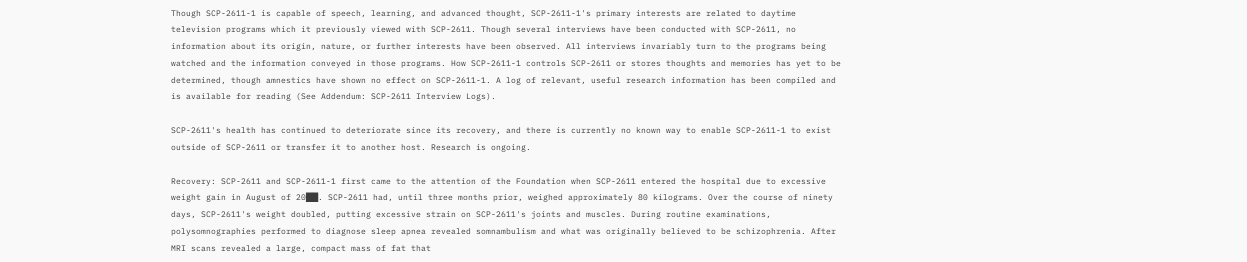Though SCP-2611-1 is capable of speech, learning, and advanced thought, SCP-2611-1's primary interests are related to daytime television programs which it previously viewed with SCP-2611. Though several interviews have been conducted with SCP-2611, no information about its origin, nature, or further interests have been observed. All interviews invariably turn to the programs being watched and the information conveyed in those programs. How SCP-2611-1 controls SCP-2611 or stores thoughts and memories has yet to be determined, though amnestics have shown no effect on SCP-2611-1. A log of relevant, useful research information has been compiled and is available for reading (See Addendum: SCP-2611 Interview Logs).

SCP-2611's health has continued to deteriorate since its recovery, and there is currently no known way to enable SCP-2611-1 to exist outside of SCP-2611 or transfer it to another host. Research is ongoing.

Recovery: SCP-2611 and SCP-2611-1 first came to the attention of the Foundation when SCP-2611 entered the hospital due to excessive weight gain in August of 20██. SCP-2611 had, until three months prior, weighed approximately 80 kilograms. Over the course of ninety days, SCP-2611's weight doubled, putting excessive strain on SCP-2611's joints and muscles. During routine examinations, polysomnographies performed to diagnose sleep apnea revealed somnambulism and what was originally believed to be schizophrenia. After MRI scans revealed a large, compact mass of fat that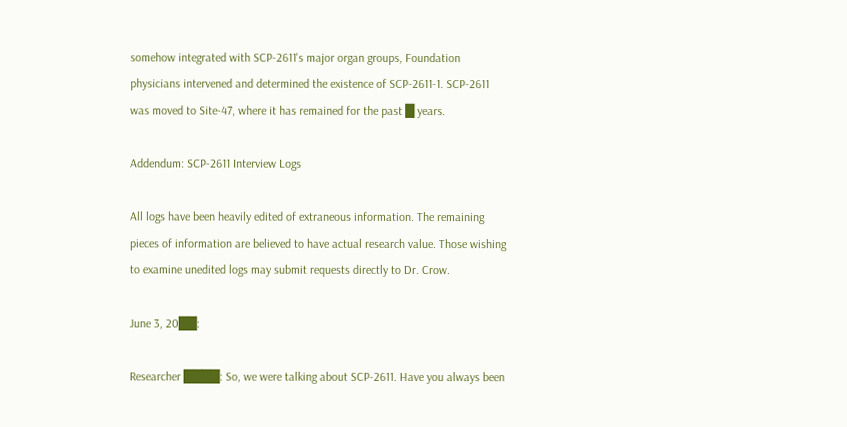somehow integrated with SCP-2611's major organ groups, Foundation physicians intervened and determined the existence of SCP-2611-1. SCP-2611 was moved to Site-47, where it has remained for the past █ years.

Addendum: SCP-2611 Interview Logs

All logs have been heavily edited of extraneous information. The remaining pieces of information are believed to have actual research value. Those wishing to examine unedited logs may submit requests directly to Dr. Crow.

June 3, 20██:

Researcher ████: So, we were talking about SCP-2611. Have you always been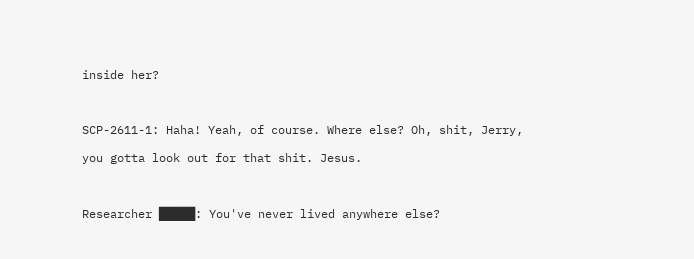inside her?

SCP-2611-1: Haha! Yeah, of course. Where else? Oh, shit, Jerry, you gotta look out for that shit. Jesus.

Researcher ████: You've never lived anywhere else?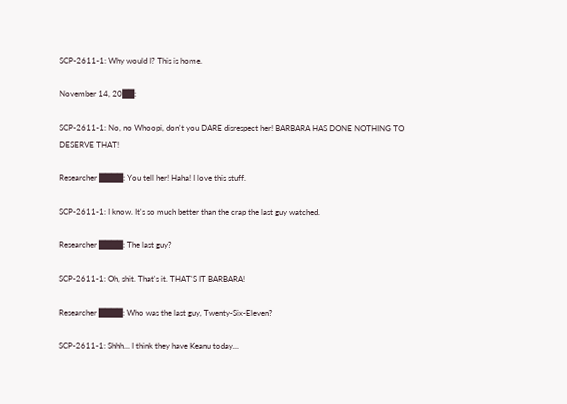SCP-2611-1: Why would I? This is home.

November 14, 20██:

SCP-2611-1: No, no Whoopi, don't you DARE disrespect her! BARBARA HAS DONE NOTHING TO DESERVE THAT!

Researcher ████: You tell her! Haha! I love this stuff.

SCP-2611-1: I know. It's so much better than the crap the last guy watched.

Researcher ████: The last guy?

SCP-2611-1: Oh, shit. That's it. THAT'S IT BARBARA!

Researcher ████: Who was the last guy, Twenty-Six-Eleven?

SCP-2611-1: Shhh… I think they have Keanu today…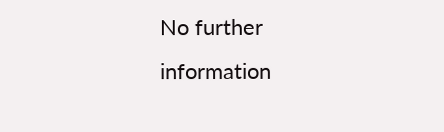No further information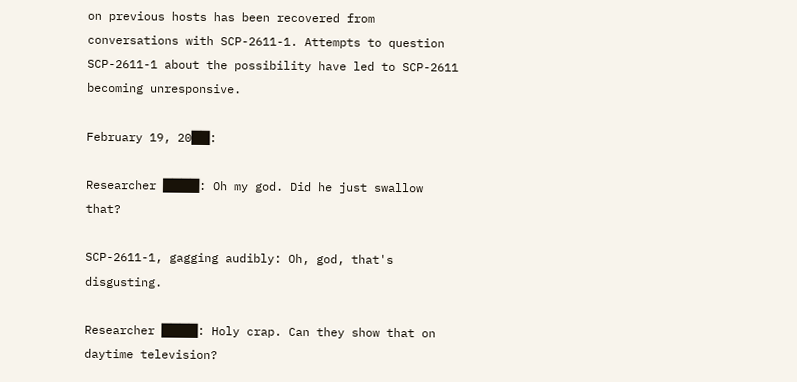on previous hosts has been recovered from conversations with SCP-2611-1. Attempts to question SCP-2611-1 about the possibility have led to SCP-2611 becoming unresponsive.

February 19, 20██:

Researcher ████: Oh my god. Did he just swallow that?

SCP-2611-1, gagging audibly: Oh, god, that's disgusting.

Researcher ████: Holy crap. Can they show that on daytime television?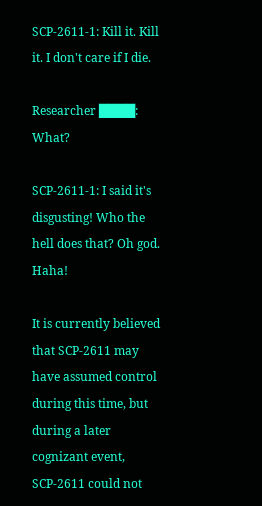SCP-2611-1: Kill it. Kill it. I don't care if I die.

Researcher ████: What?

SCP-2611-1: I said it's disgusting! Who the hell does that? Oh god. Haha!

It is currently believed that SCP-2611 may have assumed control during this time, but during a later cognizant event, SCP-2611 could not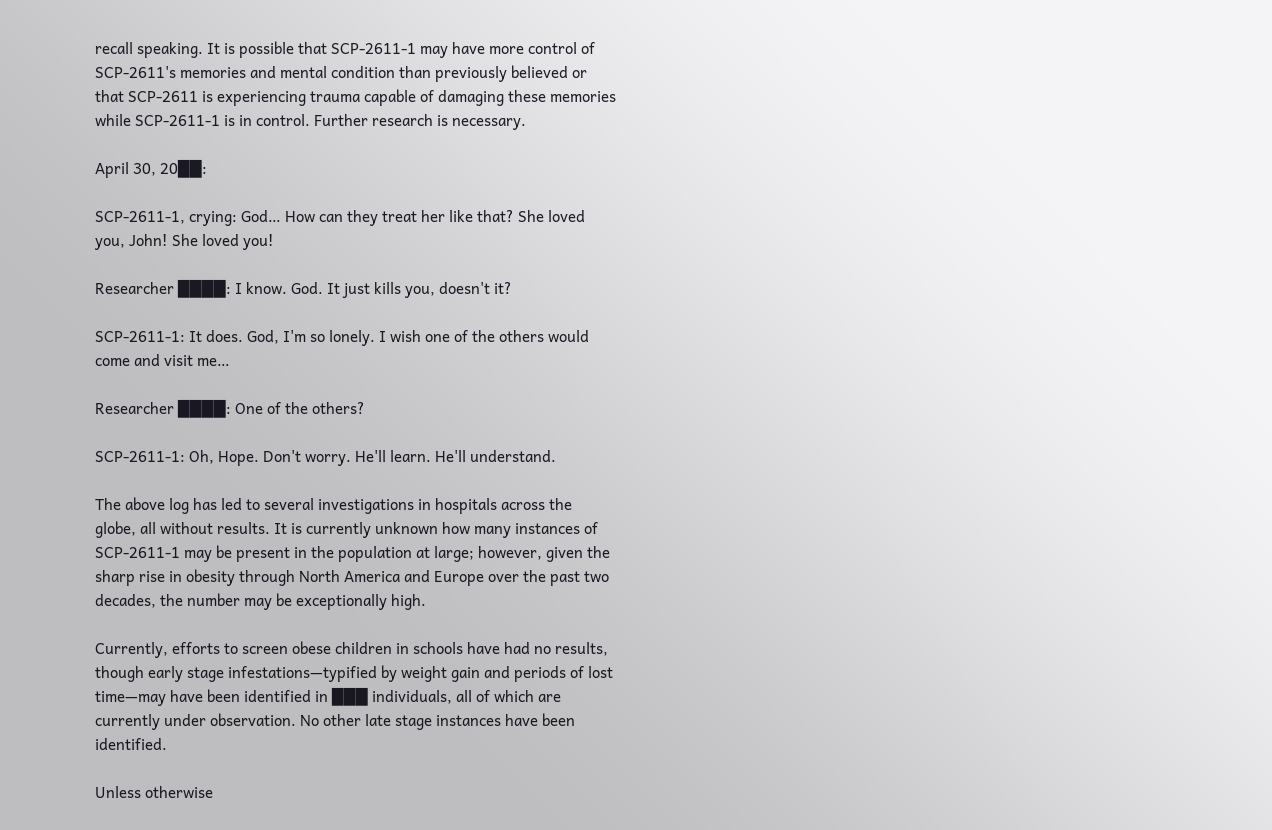recall speaking. It is possible that SCP-2611-1 may have more control of SCP-2611's memories and mental condition than previously believed or that SCP-2611 is experiencing trauma capable of damaging these memories while SCP-2611-1 is in control. Further research is necessary.

April 30, 20██:

SCP-2611-1, crying: God… How can they treat her like that? She loved you, John! She loved you!

Researcher ████: I know. God. It just kills you, doesn't it?

SCP-2611-1: It does. God, I'm so lonely. I wish one of the others would come and visit me…

Researcher ████: One of the others?

SCP-2611-1: Oh, Hope. Don't worry. He'll learn. He'll understand.

The above log has led to several investigations in hospitals across the globe, all without results. It is currently unknown how many instances of SCP-2611-1 may be present in the population at large; however, given the sharp rise in obesity through North America and Europe over the past two decades, the number may be exceptionally high.

Currently, efforts to screen obese children in schools have had no results, though early stage infestations—typified by weight gain and periods of lost time—may have been identified in ███ individuals, all of which are currently under observation. No other late stage instances have been identified.

Unless otherwise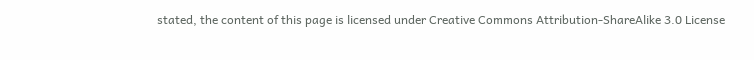stated, the content of this page is licensed under Creative Commons Attribution-ShareAlike 3.0 License